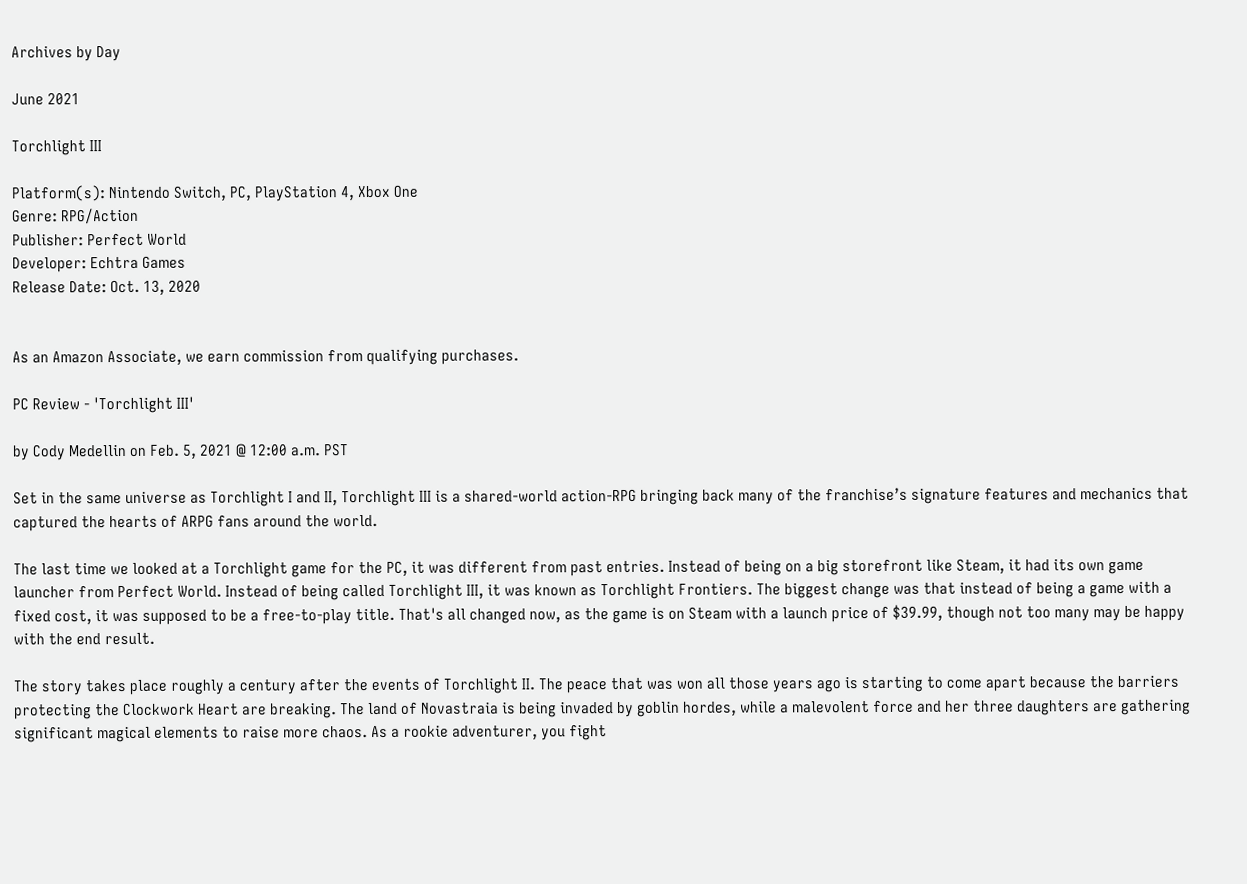Archives by Day

June 2021

Torchlight III

Platform(s): Nintendo Switch, PC, PlayStation 4, Xbox One
Genre: RPG/Action
Publisher: Perfect World
Developer: Echtra Games
Release Date: Oct. 13, 2020


As an Amazon Associate, we earn commission from qualifying purchases.

PC Review - 'Torchlight III'

by Cody Medellin on Feb. 5, 2021 @ 12:00 a.m. PST

Set in the same universe as Torchlight I and II, Torchlight III is a shared-world action-RPG bringing back many of the franchise’s signature features and mechanics that captured the hearts of ARPG fans around the world.

The last time we looked at a Torchlight game for the PC, it was different from past entries. Instead of being on a big storefront like Steam, it had its own game launcher from Perfect World. Instead of being called Torchlight III, it was known as Torchlight Frontiers. The biggest change was that instead of being a game with a fixed cost, it was supposed to be a free-to-play title. That's all changed now, as the game is on Steam with a launch price of $39.99, though not too many may be happy with the end result.

The story takes place roughly a century after the events of Torchlight II. The peace that was won all those years ago is starting to come apart because the barriers protecting the Clockwork Heart are breaking. The land of Novastraia is being invaded by goblin hordes, while a malevolent force and her three daughters are gathering significant magical elements to raise more chaos. As a rookie adventurer, you fight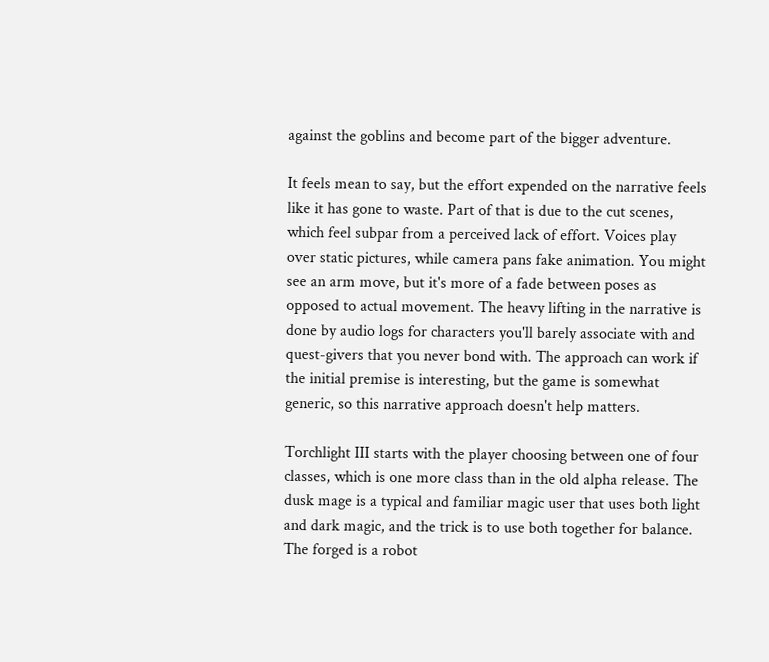against the goblins and become part of the bigger adventure.

It feels mean to say, but the effort expended on the narrative feels like it has gone to waste. Part of that is due to the cut scenes, which feel subpar from a perceived lack of effort. Voices play over static pictures, while camera pans fake animation. You might see an arm move, but it's more of a fade between poses as opposed to actual movement. The heavy lifting in the narrative is done by audio logs for characters you'll barely associate with and quest-givers that you never bond with. The approach can work if the initial premise is interesting, but the game is somewhat generic, so this narrative approach doesn't help matters.

Torchlight III starts with the player choosing between one of four classes, which is one more class than in the old alpha release. The dusk mage is a typical and familiar magic user that uses both light and dark magic, and the trick is to use both together for balance. The forged is a robot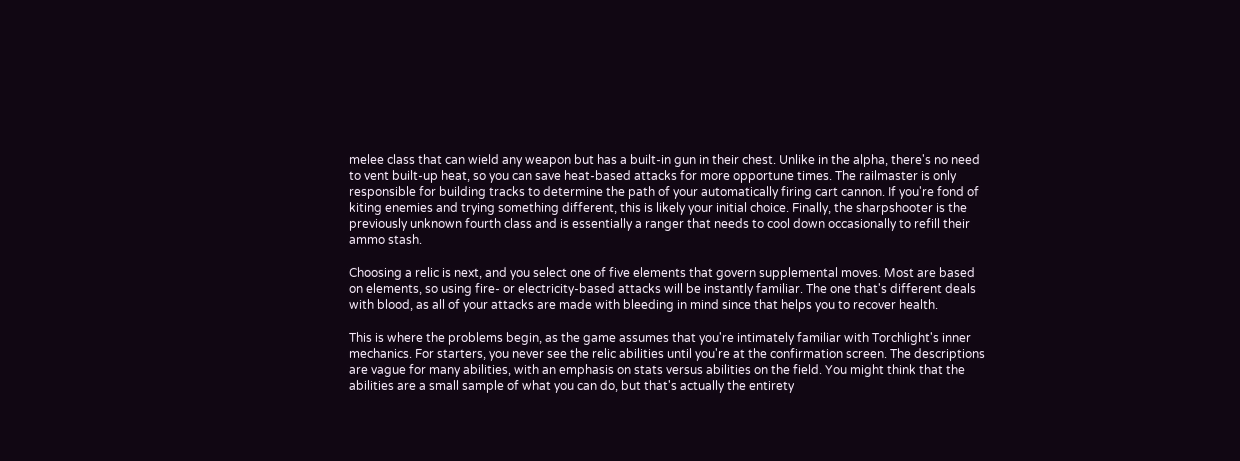melee class that can wield any weapon but has a built-in gun in their chest. Unlike in the alpha, there's no need to vent built-up heat, so you can save heat-based attacks for more opportune times. The railmaster is only responsible for building tracks to determine the path of your automatically firing cart cannon. If you're fond of kiting enemies and trying something different, this is likely your initial choice. Finally, the sharpshooter is the previously unknown fourth class and is essentially a ranger that needs to cool down occasionally to refill their ammo stash.

Choosing a relic is next, and you select one of five elements that govern supplemental moves. Most are based on elements, so using fire- or electricity-based attacks will be instantly familiar. The one that's different deals with blood, as all of your attacks are made with bleeding in mind since that helps you to recover health.

This is where the problems begin, as the game assumes that you're intimately familiar with Torchlight's inner mechanics. For starters, you never see the relic abilities until you're at the confirmation screen. The descriptions are vague for many abilities, with an emphasis on stats versus abilities on the field. You might think that the abilities are a small sample of what you can do, but that's actually the entirety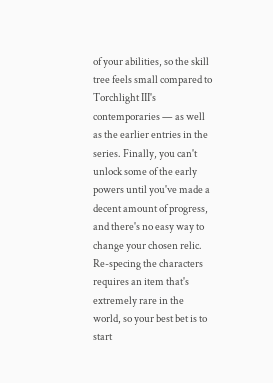of your abilities, so the skill tree feels small compared to Torchlight III's contemporaries — as well as the earlier entries in the series. Finally, you can't unlock some of the early powers until you've made a decent amount of progress, and there's no easy way to change your chosen relic. Re-specing the characters requires an item that's extremely rare in the world, so your best bet is to start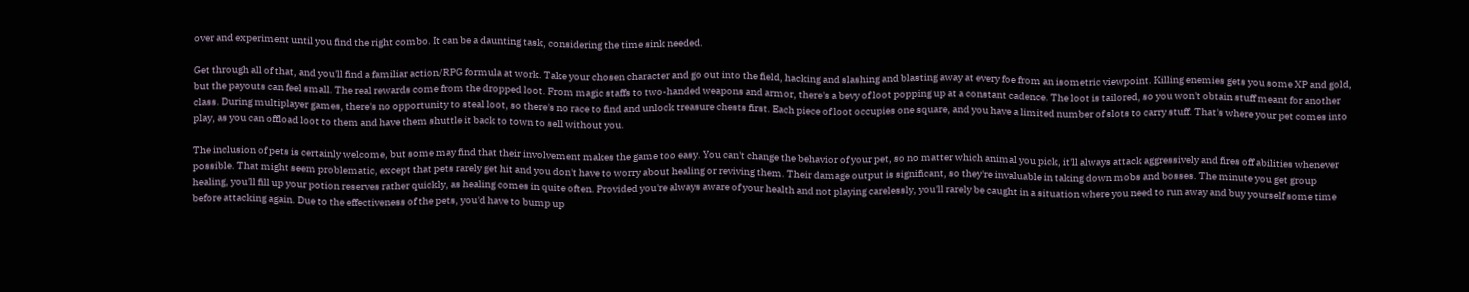over and experiment until you find the right combo. It can be a daunting task, considering the time sink needed.

Get through all of that, and you'll find a familiar action/RPG formula at work. Take your chosen character and go out into the field, hacking and slashing and blasting away at every foe from an isometric viewpoint. Killing enemies gets you some XP and gold, but the payouts can feel small. The real rewards come from the dropped loot. From magic staffs to two-handed weapons and armor, there's a bevy of loot popping up at a constant cadence. The loot is tailored, so you won't obtain stuff meant for another class. During multiplayer games, there's no opportunity to steal loot, so there's no race to find and unlock treasure chests first. Each piece of loot occupies one square, and you have a limited number of slots to carry stuff. That's where your pet comes into play, as you can offload loot to them and have them shuttle it back to town to sell without you.

The inclusion of pets is certainly welcome, but some may find that their involvement makes the game too easy. You can't change the behavior of your pet, so no matter which animal you pick, it'll always attack aggressively and fires off abilities whenever possible. That might seem problematic, except that pets rarely get hit and you don't have to worry about healing or reviving them. Their damage output is significant, so they're invaluable in taking down mobs and bosses. The minute you get group healing, you'll fill up your potion reserves rather quickly, as healing comes in quite often. Provided you're always aware of your health and not playing carelessly, you'll rarely be caught in a situation where you need to run away and buy yourself some time before attacking again. Due to the effectiveness of the pets, you'd have to bump up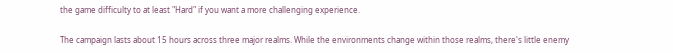the game difficulty to at least "Hard" if you want a more challenging experience.

The campaign lasts about 15 hours across three major realms. While the environments change within those realms, there's little enemy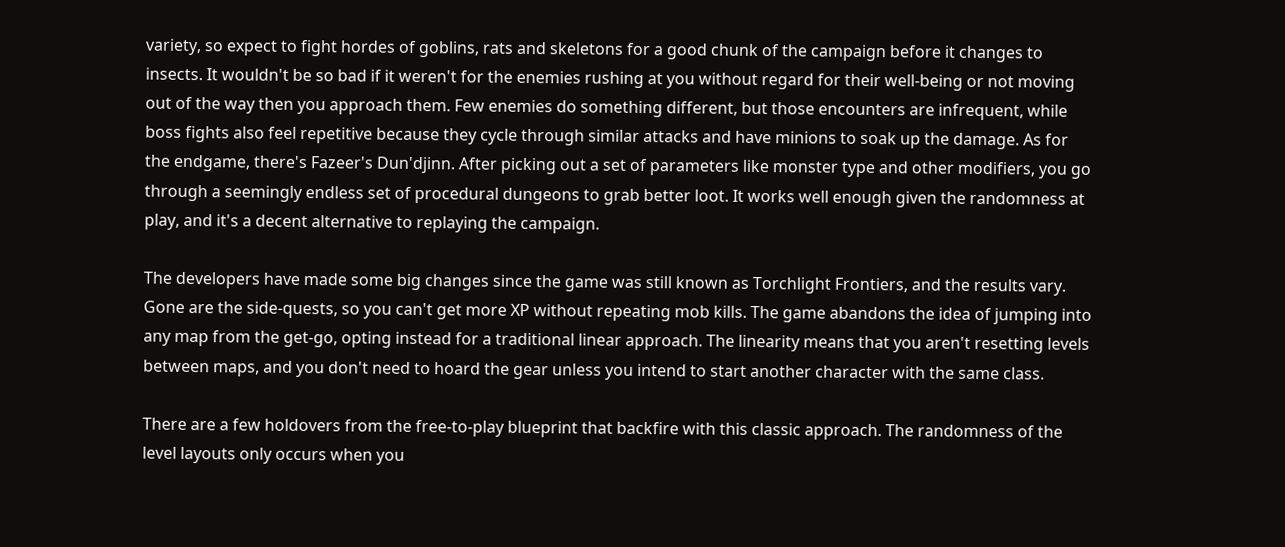variety, so expect to fight hordes of goblins, rats and skeletons for a good chunk of the campaign before it changes to insects. It wouldn't be so bad if it weren't for the enemies rushing at you without regard for their well-being or not moving out of the way then you approach them. Few enemies do something different, but those encounters are infrequent, while boss fights also feel repetitive because they cycle through similar attacks and have minions to soak up the damage. As for the endgame, there's Fazeer's Dun'djinn. After picking out a set of parameters like monster type and other modifiers, you go through a seemingly endless set of procedural dungeons to grab better loot. It works well enough given the randomness at play, and it's a decent alternative to replaying the campaign.

The developers have made some big changes since the game was still known as Torchlight Frontiers, and the results vary. Gone are the side-quests, so you can't get more XP without repeating mob kills. The game abandons the idea of jumping into any map from the get-go, opting instead for a traditional linear approach. The linearity means that you aren't resetting levels between maps, and you don't need to hoard the gear unless you intend to start another character with the same class.

There are a few holdovers from the free-to-play blueprint that backfire with this classic approach. The randomness of the level layouts only occurs when you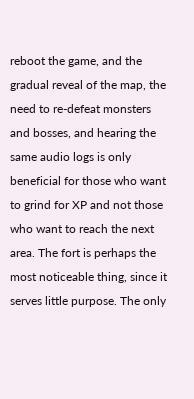reboot the game, and the gradual reveal of the map, the need to re-defeat monsters and bosses, and hearing the same audio logs is only beneficial for those who want to grind for XP and not those who want to reach the next area. The fort is perhaps the most noticeable thing, since it serves little purpose. The only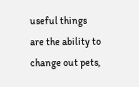useful things are the ability to change out pets,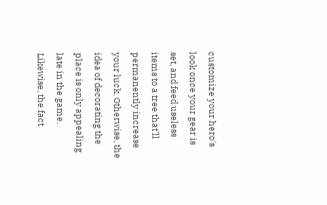customize your hero's look once your gear is set, and feed useless items to a tree that'll permanently increase your luck. Otherwise, the idea of decorating the place is only appealing late in the game. Likewise, the fact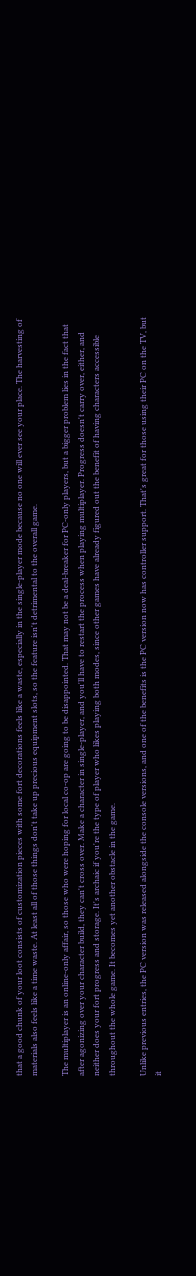that a good chunk of your loot consists of customization pieces with some fort decorations feels like a waste, especially in the single-player mode because no one will ever see your place. The harvesting of materials also feels like a time waste. At least all of those things don't take up precious equipment slots, so the feature isn't detrimental to the overall game.

The multiplayer is an online-only affair, so those who were hoping for local co-op are going to be disappointed. That may not be a deal-breaker for PC-only players, but a bigger problem lies in the fact that after agonizing over your character build, they can't cross over. Make a character in single-player, and you'll have to restart the process when playing multiplayer. Progress doesn't carry over, either, and neither does your fort progress and storage. It's archaic if you're the type of player who likes playing both modes, since other games have already figured out the benefit of having characters accessible throughout the whole game. It becomes yet another obstacle in the game.

Unlike previous entries, the PC version was released alongside the console versions, and one of the benefits is the PC version now has controller support. That's great for those using their PC on the TV, but it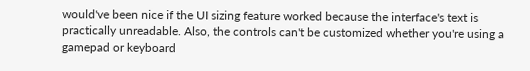would've been nice if the UI sizing feature worked because the interface's text is practically unreadable. Also, the controls can't be customized whether you're using a gamepad or keyboard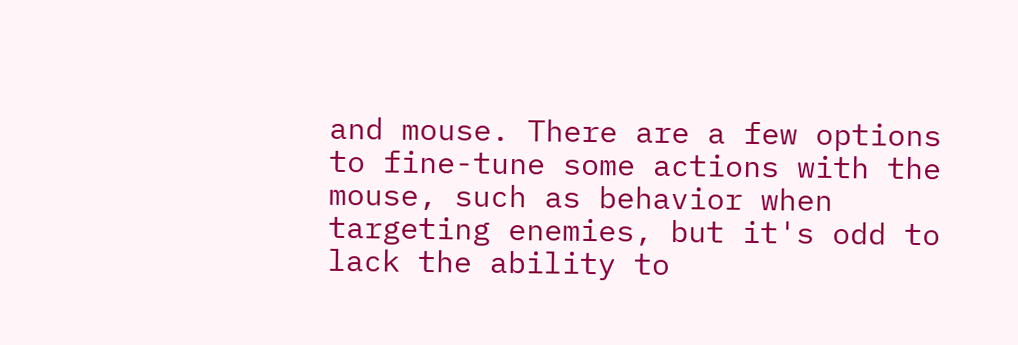and mouse. There are a few options to fine-tune some actions with the mouse, such as behavior when targeting enemies, but it's odd to lack the ability to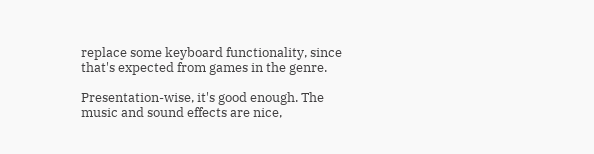replace some keyboard functionality, since that's expected from games in the genre.

Presentation-wise, it's good enough. The music and sound effects are nice,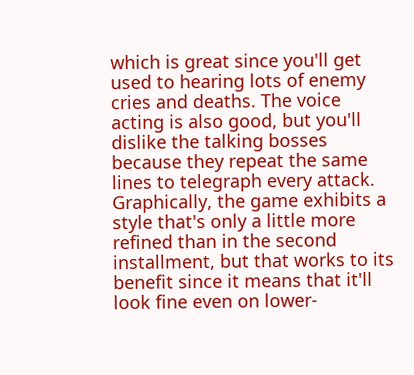which is great since you'll get used to hearing lots of enemy cries and deaths. The voice acting is also good, but you'll dislike the talking bosses because they repeat the same lines to telegraph every attack. Graphically, the game exhibits a style that's only a little more refined than in the second installment, but that works to its benefit since it means that it'll look fine even on lower-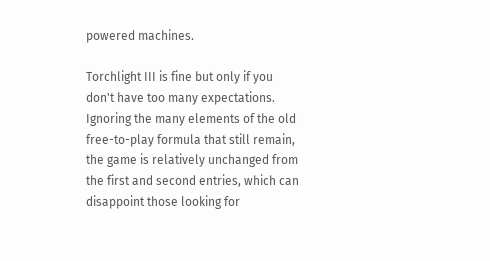powered machines.

Torchlight III is fine but only if you don't have too many expectations. Ignoring the many elements of the old free-to-play formula that still remain, the game is relatively unchanged from the first and second entries, which can disappoint those looking for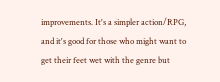improvements. It's a simpler action/RPG, and it's good for those who might want to get their feet wet with the genre but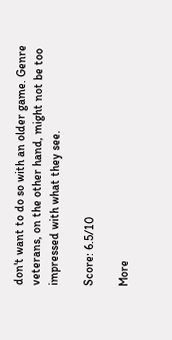don't want to do so with an older game. Genre veterans, on the other hand, might not be too impressed with what they see.

Score: 6.5/10

More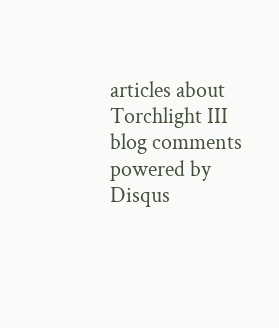articles about Torchlight III
blog comments powered by Disqus